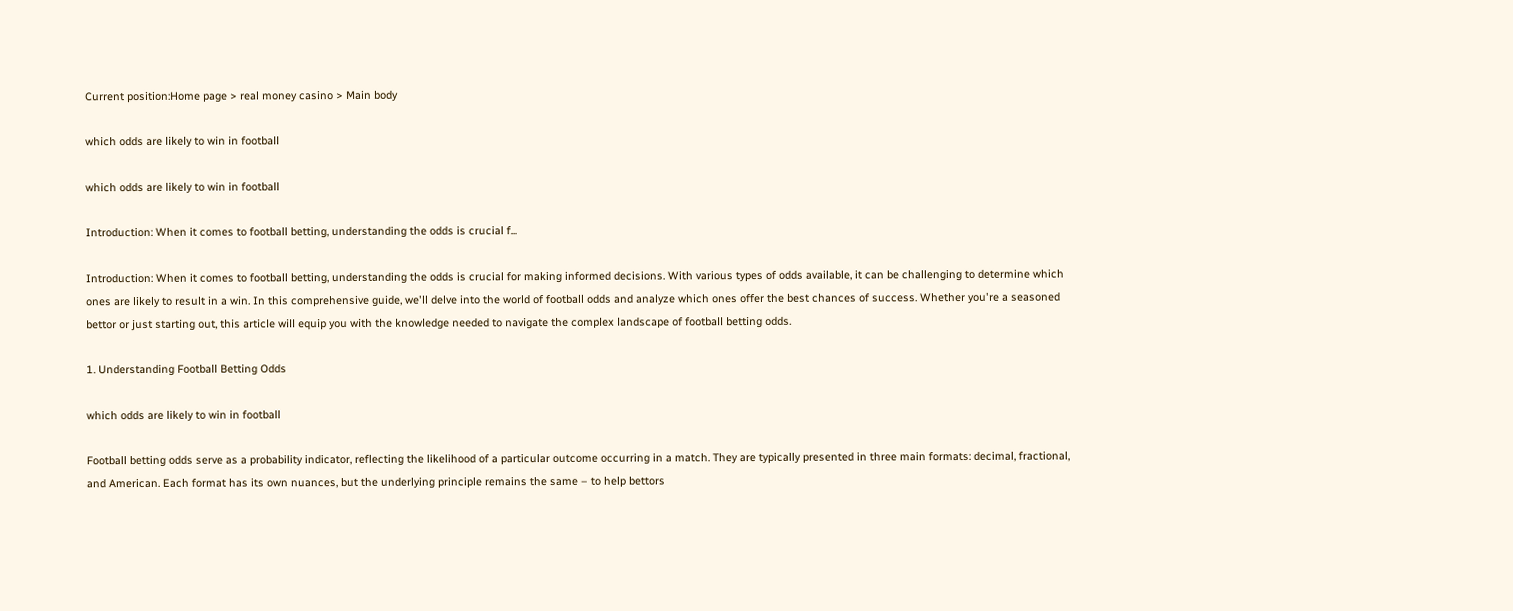Current position:Home page > real money casino > Main body

which odds are likely to win in football

which odds are likely to win in football

Introduction: When it comes to football betting, understanding the odds is crucial f...

Introduction: When it comes to football betting, understanding the odds is crucial for making informed decisions. With various types of odds available, it can be challenging to determine which ones are likely to result in a win. In this comprehensive guide, we'll delve into the world of football odds and analyze which ones offer the best chances of success. Whether you're a seasoned bettor or just starting out, this article will equip you with the knowledge needed to navigate the complex landscape of football betting odds.

1. Understanding Football Betting Odds

which odds are likely to win in football

Football betting odds serve as a probability indicator, reflecting the likelihood of a particular outcome occurring in a match. They are typically presented in three main formats: decimal, fractional, and American. Each format has its own nuances, but the underlying principle remains the same – to help bettors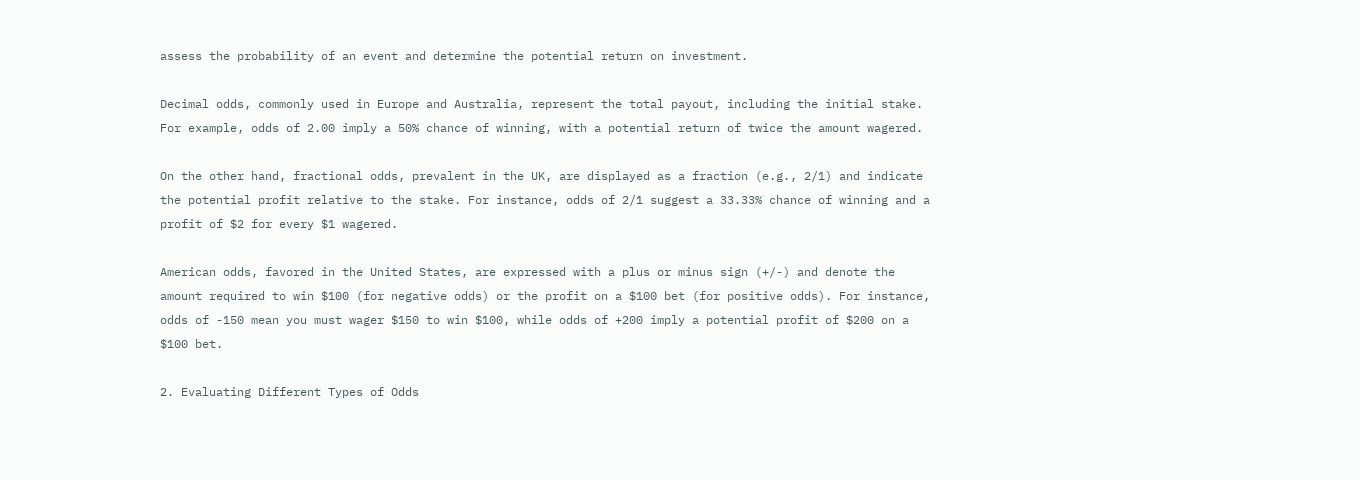assess the probability of an event and determine the potential return on investment.

Decimal odds, commonly used in Europe and Australia, represent the total payout, including the initial stake. For example, odds of 2.00 imply a 50% chance of winning, with a potential return of twice the amount wagered.

On the other hand, fractional odds, prevalent in the UK, are displayed as a fraction (e.g., 2/1) and indicate the potential profit relative to the stake. For instance, odds of 2/1 suggest a 33.33% chance of winning and a profit of $2 for every $1 wagered.

American odds, favored in the United States, are expressed with a plus or minus sign (+/-) and denote the amount required to win $100 (for negative odds) or the profit on a $100 bet (for positive odds). For instance, odds of -150 mean you must wager $150 to win $100, while odds of +200 imply a potential profit of $200 on a $100 bet.

2. Evaluating Different Types of Odds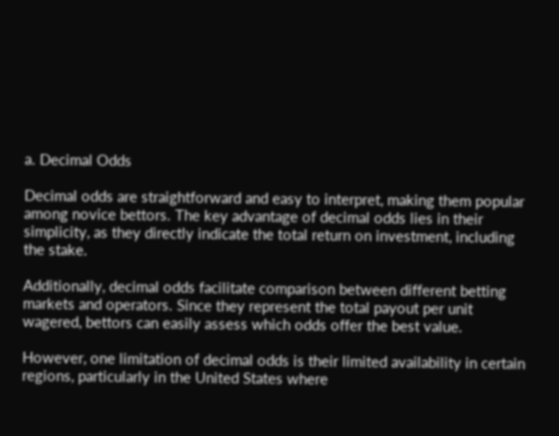a. Decimal Odds

Decimal odds are straightforward and easy to interpret, making them popular among novice bettors. The key advantage of decimal odds lies in their simplicity, as they directly indicate the total return on investment, including the stake.

Additionally, decimal odds facilitate comparison between different betting markets and operators. Since they represent the total payout per unit wagered, bettors can easily assess which odds offer the best value.

However, one limitation of decimal odds is their limited availability in certain regions, particularly in the United States where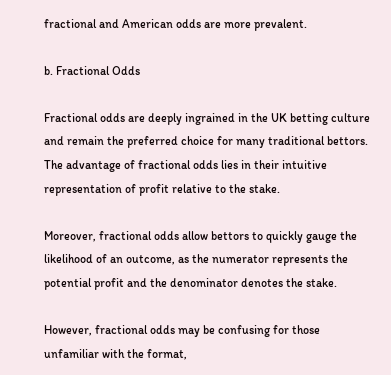fractional and American odds are more prevalent.

b. Fractional Odds

Fractional odds are deeply ingrained in the UK betting culture and remain the preferred choice for many traditional bettors. The advantage of fractional odds lies in their intuitive representation of profit relative to the stake.

Moreover, fractional odds allow bettors to quickly gauge the likelihood of an outcome, as the numerator represents the potential profit and the denominator denotes the stake.

However, fractional odds may be confusing for those unfamiliar with the format,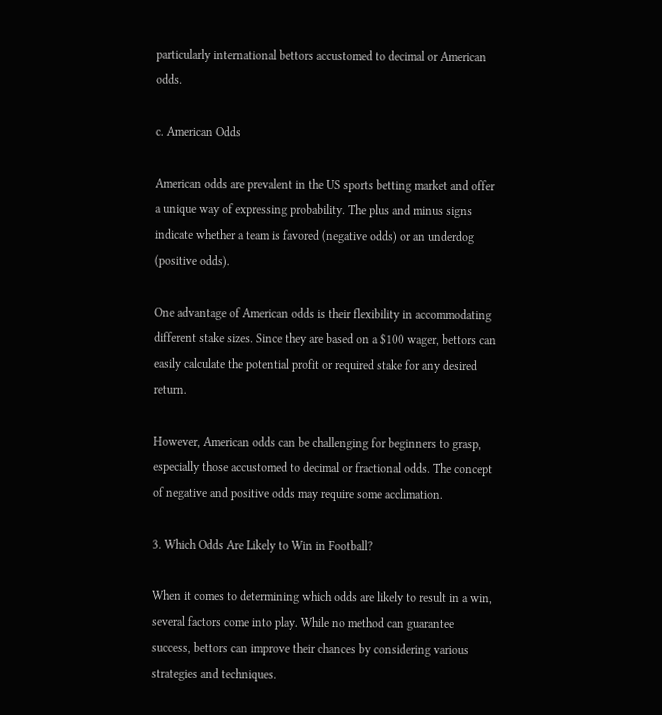particularly international bettors accustomed to decimal or American odds.

c. American Odds

American odds are prevalent in the US sports betting market and offer a unique way of expressing probability. The plus and minus signs indicate whether a team is favored (negative odds) or an underdog (positive odds).

One advantage of American odds is their flexibility in accommodating different stake sizes. Since they are based on a $100 wager, bettors can easily calculate the potential profit or required stake for any desired return.

However, American odds can be challenging for beginners to grasp, especially those accustomed to decimal or fractional odds. The concept of negative and positive odds may require some acclimation.

3. Which Odds Are Likely to Win in Football?

When it comes to determining which odds are likely to result in a win, several factors come into play. While no method can guarantee success, bettors can improve their chances by considering various strategies and techniques.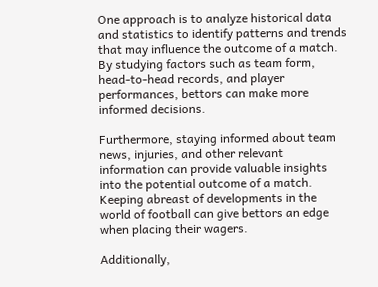One approach is to analyze historical data and statistics to identify patterns and trends that may influence the outcome of a match. By studying factors such as team form, head-to-head records, and player performances, bettors can make more informed decisions.

Furthermore, staying informed about team news, injuries, and other relevant information can provide valuable insights into the potential outcome of a match. Keeping abreast of developments in the world of football can give bettors an edge when placing their wagers.

Additionally,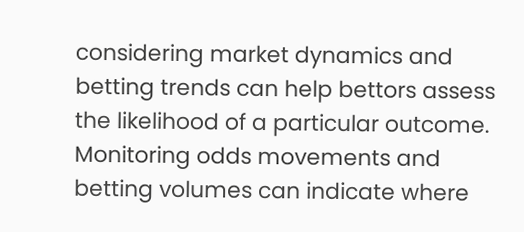considering market dynamics and betting trends can help bettors assess the likelihood of a particular outcome. Monitoring odds movements and betting volumes can indicate where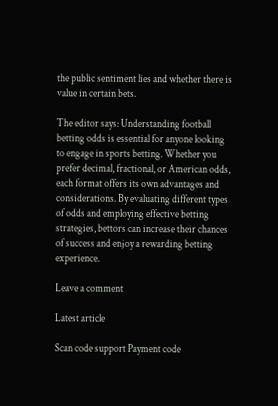the public sentiment lies and whether there is value in certain bets.

The editor says: Understanding football betting odds is essential for anyone looking to engage in sports betting. Whether you prefer decimal, fractional, or American odds, each format offers its own advantages and considerations. By evaluating different types of odds and employing effective betting strategies, bettors can increase their chances of success and enjoy a rewarding betting experience.

Leave a comment

Latest article

Scan code support Payment code